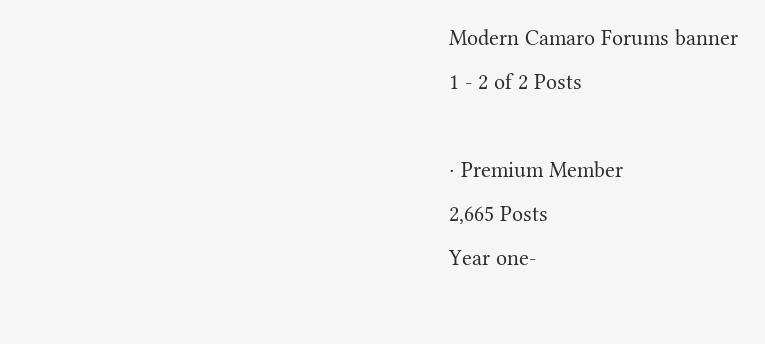Modern Camaro Forums banner
1 - 2 of 2 Posts

· Premium Member
2,665 Posts
Year one-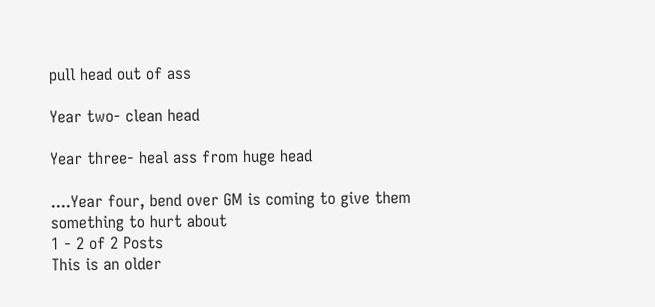pull head out of ass

Year two- clean head

Year three- heal ass from huge head

....Year four, bend over GM is coming to give them something to hurt about
1 - 2 of 2 Posts
This is an older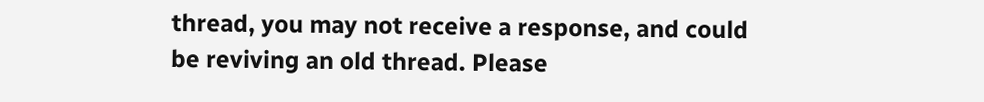thread, you may not receive a response, and could be reviving an old thread. Please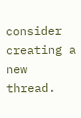consider creating a new thread.